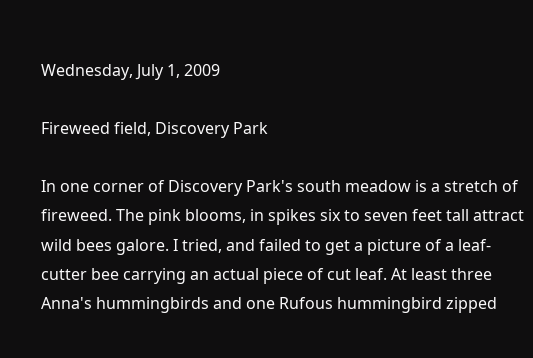Wednesday, July 1, 2009

Fireweed field, Discovery Park

In one corner of Discovery Park's south meadow is a stretch of fireweed. The pink blooms, in spikes six to seven feet tall attract wild bees galore. I tried, and failed to get a picture of a leaf-cutter bee carrying an actual piece of cut leaf. At least three Anna's hummingbirds and one Rufous hummingbird zipped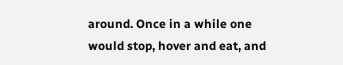around. Once in a while one would stop, hover and eat, and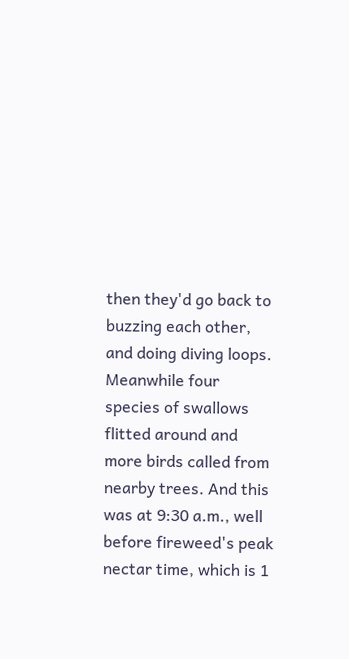then they'd go back to buzzing each other, and doing diving loops.
Meanwhile four species of swallows flitted around and more birds called from nearby trees. And this was at 9:30 a.m., well before fireweed's peak nectar time, which is 1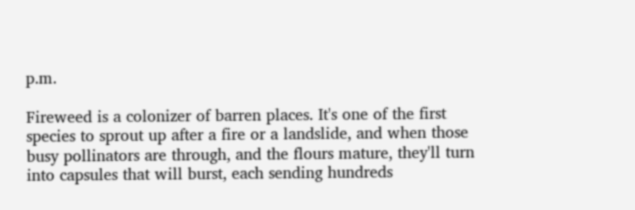p.m.

Fireweed is a colonizer of barren places. It's one of the first species to sprout up after a fire or a landslide, and when those busy pollinators are through, and the flours mature, they'll turn into capsules that will burst, each sending hundreds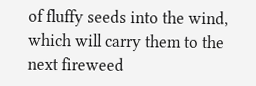of fluffy seeds into the wind, which will carry them to the next fireweed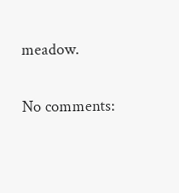meadow.

No comments: